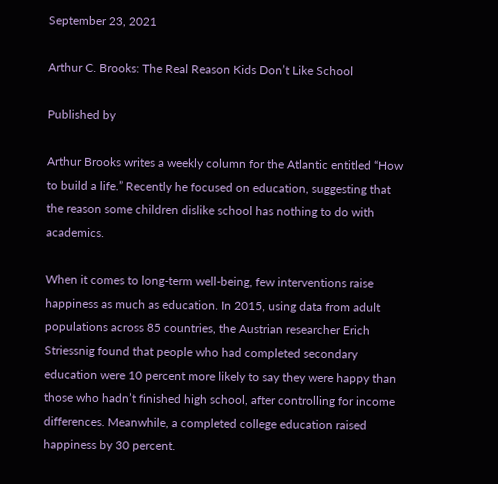September 23, 2021

Arthur C. Brooks: The Real Reason Kids Don’t Like School

Published by

Arthur Brooks writes a weekly column for the Atlantic entitled “How to build a life.” Recently he focused on education, suggesting that the reason some children dislike school has nothing to do with academics.

When it comes to long-term well-being, few interventions raise happiness as much as education. In 2015, using data from adult populations across 85 countries, the Austrian researcher Erich Striessnig found that people who had completed secondary education were 10 percent more likely to say they were happy than those who hadn’t finished high school, after controlling for income differences. Meanwhile, a completed college education raised happiness by 30 percent.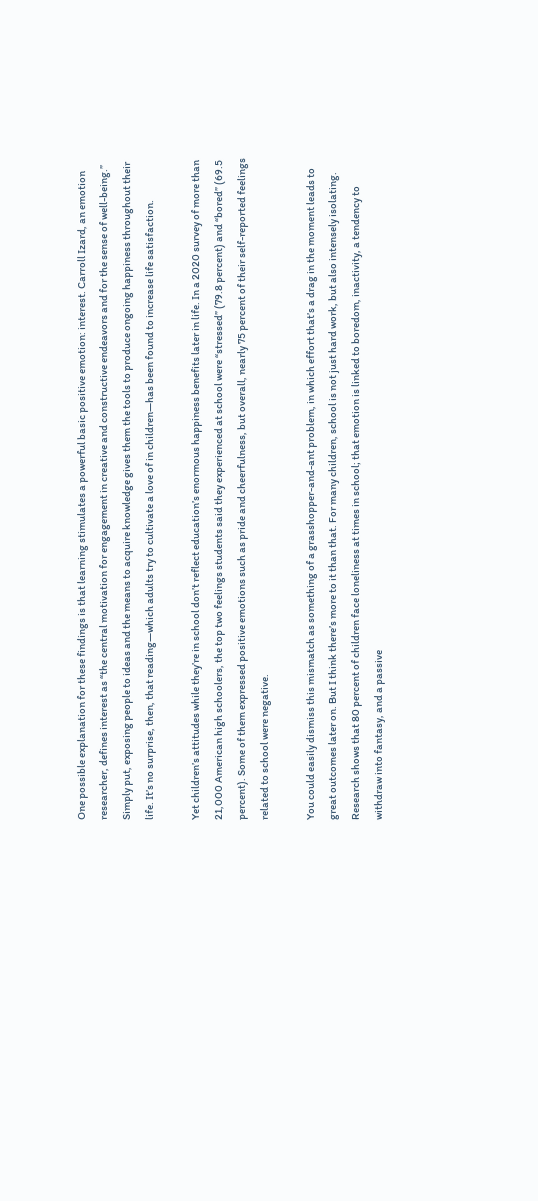One possible explanation for these findings is that learning stimulates a powerful basic positive emotion: interest. Carroll Izard, an emotion researcher, defines interest as “the central motivation for engagement in creative and constructive endeavors and for the sense of well-being.” Simply put, exposing people to ideas and the means to acquire knowledge gives them the tools to produce ongoing happiness throughout their life. It’s no surprise, then, that reading—which adults try to cultivate a love of in children—has been found to increase life satisfaction.

Yet children’s attitudes while they’re in school don’t reflect education’s enormous happiness benefits later in life. In a 2020 survey of more than 21,000 American high schoolers, the top two feelings students said they experienced at school were “stressed” (79.8 percent) and “bored” (69.5 percent). Some of them expressed positive emotions such as pride and cheerfulness, but overall, nearly 75 percent of their self-reported feelings related to school were negative.

You could easily dismiss this mismatch as something of a grasshopper-and-ant problem, in which effort that’s a drag in the moment leads to great outcomes later on. But I think there’s more to it than that. For many children, school is not just hard work, but also intensely isolating. Research shows that 80 percent of children face loneliness at times in school; that emotion is linked to boredom, inactivity, a tendency to withdraw into fantasy, and a passive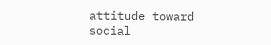attitude toward social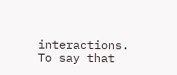interactions. To say that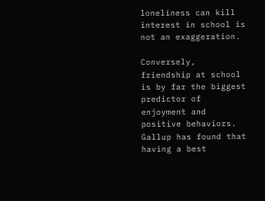loneliness can kill interest in school is not an exaggeration.

Conversely, friendship at school is by far the biggest predictor of enjoyment and positive behaviors. Gallup has found that having a best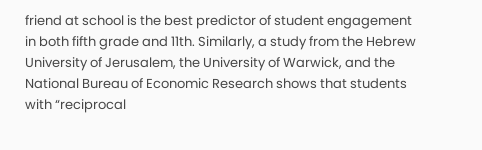friend at school is the best predictor of student engagement in both fifth grade and 11th. Similarly, a study from the Hebrew University of Jerusalem, the University of Warwick, and the National Bureau of Economic Research shows that students with “reciprocal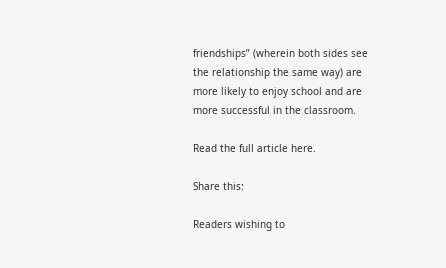friendships” (wherein both sides see the relationship the same way) are more likely to enjoy school and are more successful in the classroom.

Read the full article here.

Share this:

Readers wishing to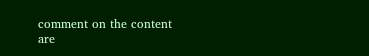comment on the content are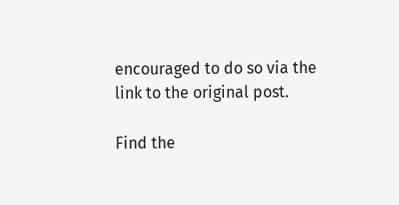encouraged to do so via the link to the original post.

Find the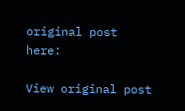original post here:

View original post